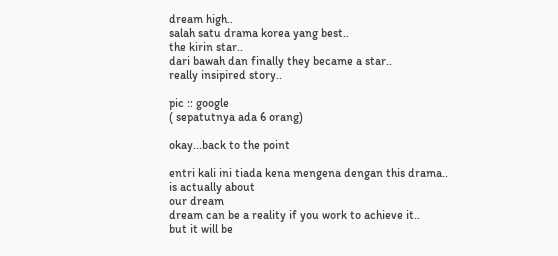dream high..
salah satu drama korea yang best..
the kirin star..
dari bawah dan finally they became a star..
really insipired story..

pic :: google
( sepatutnya ada 6 orang)

okay...back to the point

entri kali ini tiada kena mengena dengan this drama..
is actually about
our dream
dream can be a reality if you work to achieve it..
but it will be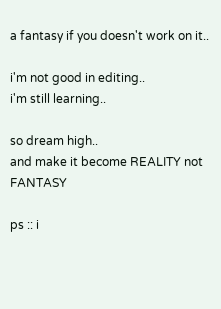a fantasy if you doesn't work on it..

i'm not good in editing..
i'm still learning..

so dream high..
and make it become REALITY not FANTASY

ps :: i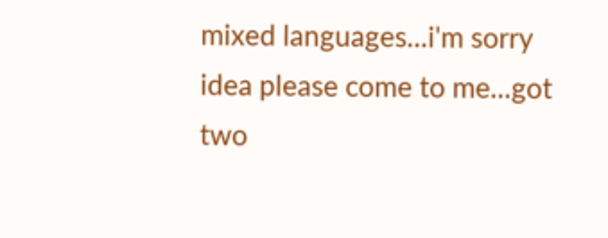mixed languages...i'm sorry
idea please come to me...got two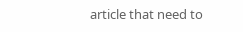article that need to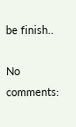be finish..

No comments: